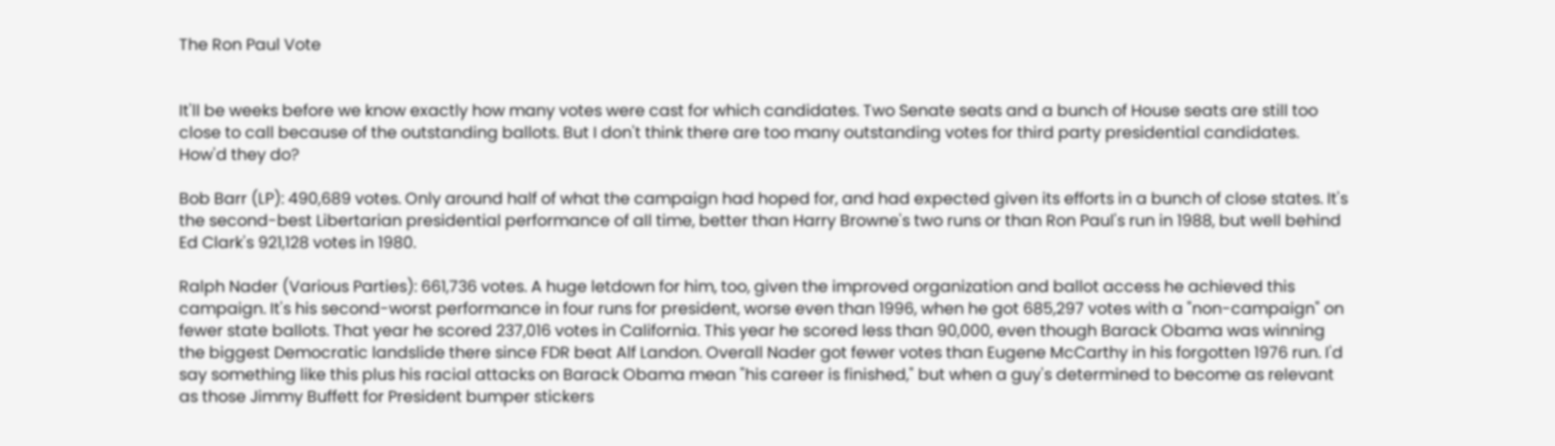The Ron Paul Vote


It'll be weeks before we know exactly how many votes were cast for which candidates. Two Senate seats and a bunch of House seats are still too close to call because of the outstanding ballots. But I don't think there are too many outstanding votes for third party presidential candidates. How'd they do?

Bob Barr (LP): 490,689 votes. Only around half of what the campaign had hoped for, and had expected given its efforts in a bunch of close states. It's the second-best Libertarian presidential performance of all time, better than Harry Browne's two runs or than Ron Paul's run in 1988, but well behind Ed Clark's 921,128 votes in 1980.

Ralph Nader (Various Parties): 661,736 votes. A huge letdown for him, too, given the improved organization and ballot access he achieved this campaign. It's his second-worst performance in four runs for president, worse even than 1996, when he got 685,297 votes with a "non-campaign" on fewer state ballots. That year he scored 237,016 votes in California. This year he scored less than 90,000, even though Barack Obama was winning the biggest Democratic landslide there since FDR beat Alf Landon. Overall Nader got fewer votes than Eugene McCarthy in his forgotten 1976 run. I'd say something like this plus his racial attacks on Barack Obama mean "his career is finished," but when a guy's determined to become as relevant as those Jimmy Buffett for President bumper stickers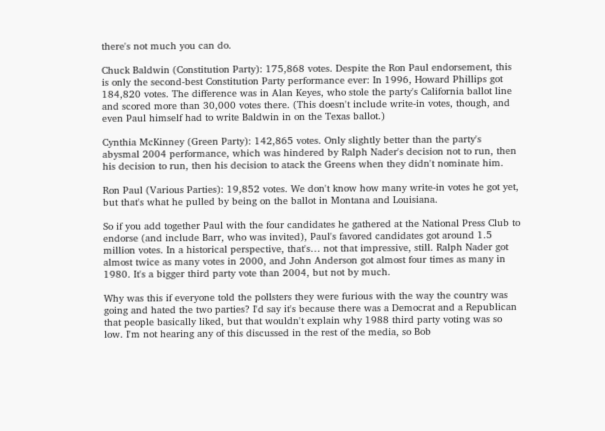there's not much you can do.

Chuck Baldwin (Constitution Party): 175,868 votes. Despite the Ron Paul endorsement, this is only the second-best Constitution Party performance ever: In 1996, Howard Phillips got 184,820 votes. The difference was in Alan Keyes, who stole the party's California ballot line and scored more than 30,000 votes there. (This doesn't include write-in votes, though, and even Paul himself had to write Baldwin in on the Texas ballot.)

Cynthia McKinney (Green Party): 142,865 votes. Only slightly better than the party's abysmal 2004 performance, which was hindered by Ralph Nader's decision not to run, then his decision to run, then his decision to atack the Greens when they didn't nominate him.

Ron Paul (Various Parties): 19,852 votes. We don't know how many write-in votes he got yet, but that's what he pulled by being on the ballot in Montana and Louisiana.

So if you add together Paul with the four candidates he gathered at the National Press Club to endorse (and include Barr, who was invited), Paul's favored candidates got around 1.5 million votes. In a historical perspective, that's… not that impressive, still. Ralph Nader got almost twice as many votes in 2000, and John Anderson got almost four times as many in 1980. It's a bigger third party vote than 2004, but not by much.

Why was this if everyone told the pollsters they were furious with the way the country was going and hated the two parties? I'd say it's because there was a Democrat and a Republican that people basically liked, but that wouldn't explain why 1988 third party voting was so low. I'm not hearing any of this discussed in the rest of the media, so Bob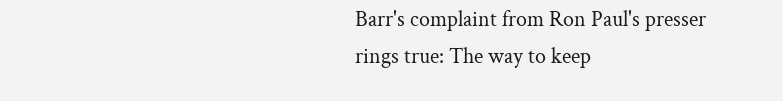Barr's complaint from Ron Paul's presser rings true: The way to keep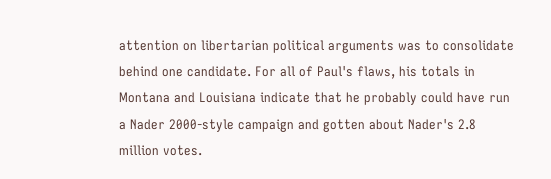attention on libertarian political arguments was to consolidate behind one candidate. For all of Paul's flaws, his totals in Montana and Louisiana indicate that he probably could have run a Nader 2000-style campaign and gotten about Nader's 2.8 million votes.